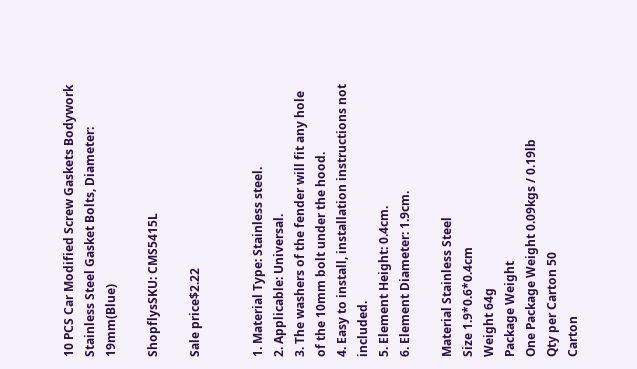10 PCS Car Modified Screw Gaskets Bodywork Stainless Steel Gasket Bolts, Diameter: 19mm(Blue)

ShopflysSKU: CMS5415L

Sale price$2.22


1. Material Type: Stainless steel.
2. Applicable: Universal.
3. The washers of the fender will fit any hole of the 10mm bolt under the hood.
4. Easy to install, installation instructions not included.
5. Element Height: 0.4cm.
6. Element Diameter: 1.9cm.

Material Stainless Steel
Size 1.9*0.6*0.4cm
Weight 64g
Package Weight
One Package Weight 0.09kgs / 0.19lb
Qty per Carton 50
Carton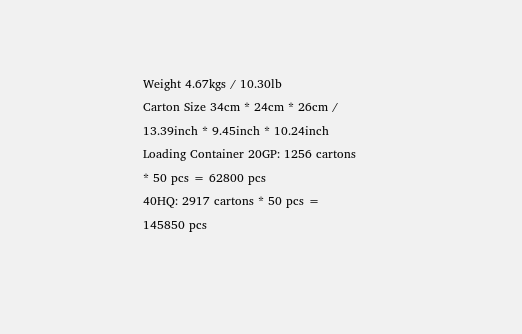Weight 4.67kgs / 10.30lb
Carton Size 34cm * 24cm * 26cm / 13.39inch * 9.45inch * 10.24inch
Loading Container 20GP: 1256 cartons * 50 pcs = 62800 pcs
40HQ: 2917 cartons * 50 pcs = 145850 pcs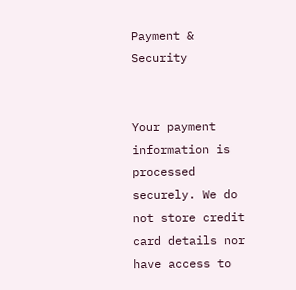Payment & Security


Your payment information is processed securely. We do not store credit card details nor have access to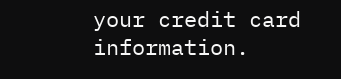your credit card information.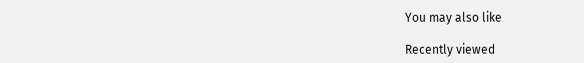You may also like

Recently viewed